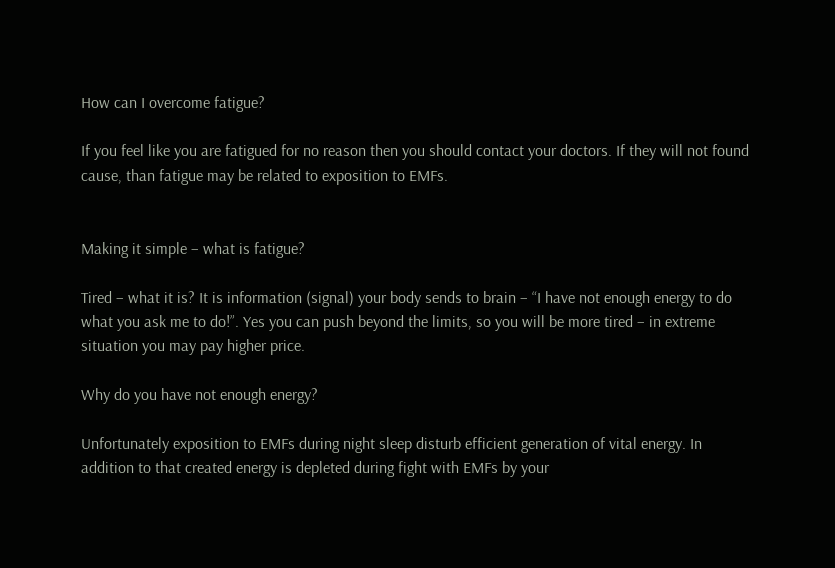How can I overcome fatigue?

If you feel like you are fatigued for no reason then you should contact your doctors. If they will not found cause, than fatigue may be related to exposition to EMFs.


Making it simple – what is fatigue?

Tired – what it is? It is information (signal) your body sends to brain – “I have not enough energy to do what you ask me to do!”. Yes you can push beyond the limits, so you will be more tired – in extreme situation you may pay higher price.

Why do you have not enough energy?

Unfortunately exposition to EMFs during night sleep disturb efficient generation of vital energy. In addition to that created energy is depleted during fight with EMFs by your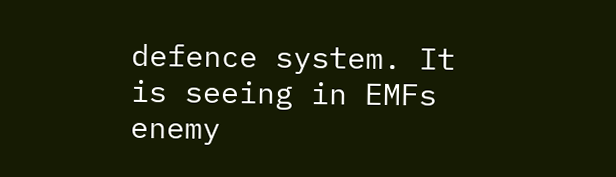defence system. It is seeing in EMFs enemy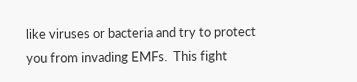like viruses or bacteria and try to protect you from invading EMFs.  This fight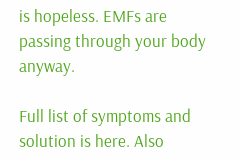is hopeless. EMFs are passing through your body anyway.

Full list of symptoms and solution is here. Also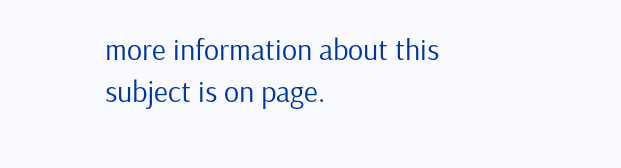more information about this subject is on page.